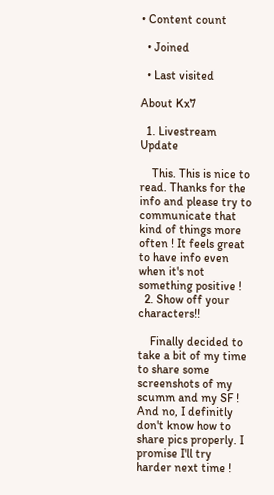• Content count

  • Joined

  • Last visited

About Kx7

  1. Livestream Update

    This. This is nice to read. Thanks for the info and please try to communicate that kind of things more often ! It feels great to have info even when it's not something positive !
  2. Show off your characters!!

    Finally decided to take a bit of my time to share some screenshots of my scumm and my SF ! And no, I definitly don't know how to share pics properly. I promise I'll try harder next time !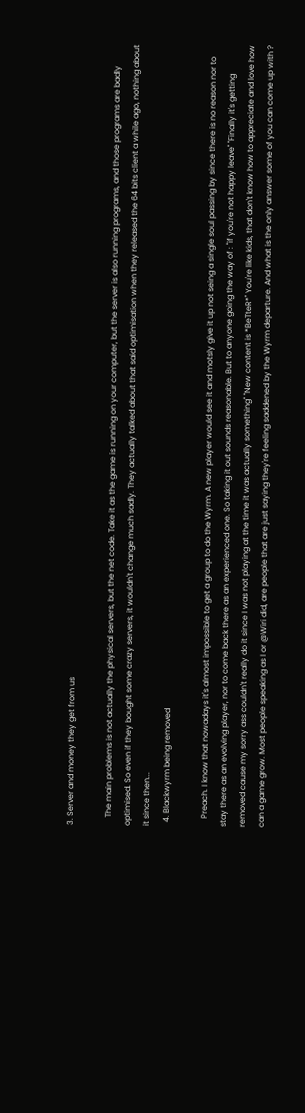3. Server and money they get from us

    The main problems is not actually the physical servers, but the net code. Take it as the game is running on your computer, but the server is also running programs, and those programs are badly optimised. So even if they bought some crazy servers, it wouldn't change much sadly. They actually talked about that said optimisation when they released the 64 bits client a while ago, nothing about it since then...
  4. Blackwyrm being removed

    Preach. I know that nowadays it's almost impossible to get a group to do the Wyrm. A new player would see it and motsly give it up not seing a single soul passing by since there is no reason nor to stay there as an evolving player, nor to come back there as an experienced one. So taking it out sounds reasonable. But to anyone going the way of : "if you're not happy leave" "Finally it's getting removed cause my sorry ass couldn't really do it since I was not playing at the time it was actually something" "New content is *BeTteR*" You're like kids, that don't know how to appreciate and love how can a game grow. Most people speaking as I or @Wiri did, are people that are just saying they're feeling saddened by the Wyrm departure. And what is the only answer some of you can come up with ?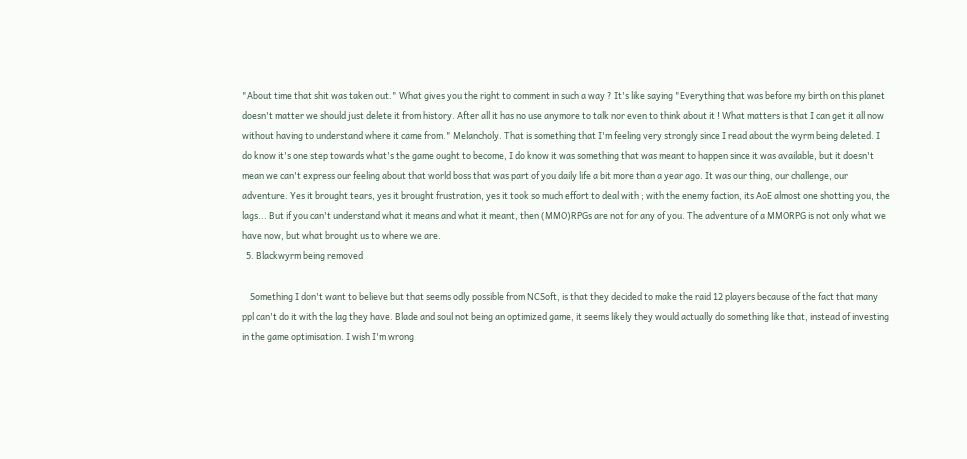"About time that shit was taken out." What gives you the right to comment in such a way ? It's like saying "Everything that was before my birth on this planet doesn't matter we should just delete it from history. After all it has no use anymore to talk nor even to think about it ! What matters is that I can get it all now without having to understand where it came from." Melancholy. That is something that I'm feeling very strongly since I read about the wyrm being deleted. I do know it's one step towards what's the game ought to become, I do know it was something that was meant to happen since it was available, but it doesn't mean we can't express our feeling about that world boss that was part of you daily life a bit more than a year ago. It was our thing, our challenge, our adventure. Yes it brought tears, yes it brought frustration, yes it took so much effort to deal with ; with the enemy faction, its AoE almost one shotting you, the lags... But if you can't understand what it means and what it meant, then (MMO)RPGs are not for any of you. The adventure of a MMORPG is not only what we have now, but what brought us to where we are.
  5. Blackwyrm being removed

    Something I don't want to believe but that seems odly possible from NCSoft, is that they decided to make the raid 12 players because of the fact that many ppl can't do it with the lag they have. Blade and soul not being an optimized game, it seems likely they would actually do something like that, instead of investing in the game optimisation. I wish I'm wrong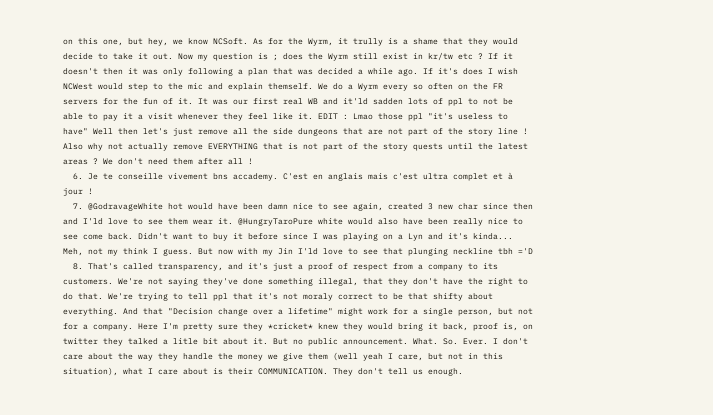on this one, but hey, we know NCSoft. As for the Wyrm, it trully is a shame that they would decide to take it out. Now my question is ; does the Wyrm still exist in kr/tw etc ? If it doesn't then it was only following a plan that was decided a while ago. If it's does I wish NCWest would step to the mic and explain themself. We do a Wyrm every so often on the FR servers for the fun of it. It was our first real WB and it'ld sadden lots of ppl to not be able to pay it a visit whenever they feel like it. EDIT : Lmao those ppl "it's useless to have" Well then let's just remove all the side dungeons that are not part of the story line ! Also why not actually remove EVERYTHING that is not part of the story quests until the latest areas ? We don't need them after all !
  6. Je te conseille vivement bns accademy. C'est en anglais mais c'est ultra complet et à jour !
  7. @GodravageWhite hot would have been damn nice to see again, created 3 new char since then and I'ld love to see them wear it. @HungryTaroPure white would also have been really nice to see come back. Didn't want to buy it before since I was playing on a Lyn and it's kinda... Meh, not my think I guess. But now with my Jin I'ld love to see that plunging neckline tbh ='D
  8. That's called transparency, and it's just a proof of respect from a company to its customers. We're not saying they've done something illegal, that they don't have the right to do that. We're trying to tell ppl that it's not moraly correct to be that shifty about everything. And that "Decision change over a lifetime" might work for a single person, but not for a company. Here I'm pretty sure they *cricket* knew they would bring it back, proof is, on twitter they talked a litle bit about it. But no public announcement. What. So. Ever. I don't care about the way they handle the money we give them (well yeah I care, but not in this situation), what I care about is their COMMUNICATION. They don't tell us enough.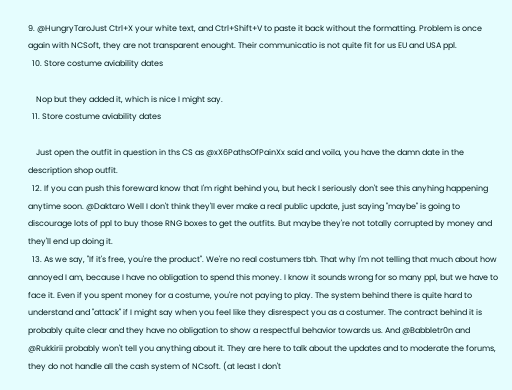9. @HungryTaroJust Ctrl+X your white text, and Ctrl+Shift+V to paste it back without the formatting. Problem is once again with NCSoft, they are not transparent enought. Their communicatio is not quite fit for us EU and USA ppl.
  10. Store costume aviability dates

    Nop but they added it, which is nice I might say.
  11. Store costume aviability dates

    Just open the outfit in question in ths CS as @xX6PathsOfPainXx said and voila, you have the damn date in the description shop outfit.
  12. If you can push this foreward know that I'm right behind you, but heck I seriously don't see this anyhing happening anytime soon. @Daktaro Well I don't think they'll ever make a real public update, just saying "maybe" is going to discourage lots of ppl to buy those RNG boxes to get the outfits. But maybe they're not totally corrupted by money and they'll end up doing it.
  13. As we say, "If it's free, you're the product". We're no real costumers tbh. That why I'm not telling that much about how annoyed I am, because I have no obligation to spend this money. I know it sounds wrong for so many ppl, but we have to face it. Even if you spent money for a costume, you're not paying to play. The system behind there is quite hard to understand and "attack" if I might say when you feel like they disrespect you as a costumer. The contract behind it is probably quite clear and they have no obligation to show a respectful behavior towards us. And @Babbletr0n and @Rukkirii probably won't tell you anything about it. They are here to talk about the updates and to moderate the forums, they do not handle all the cash system of NCsoft. (at least I don't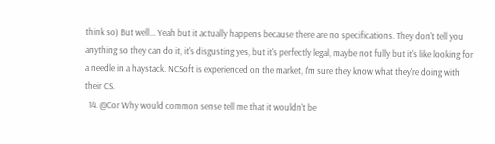think so) But well... Yeah but it actually happens because there are no specifications. They don't tell you anything so they can do it, it's disgusting yes, but it's perfectly legal, maybe not fully but it's like looking for a needle in a haystack. NCSoft is experienced on the market, I'm sure they know what they're doing with their CS.
  14. @Cor Why would common sense tell me that it wouldn't be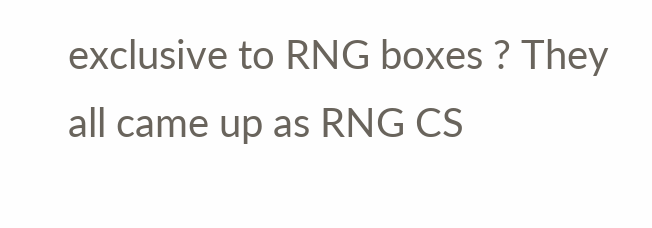exclusive to RNG boxes ? They all came up as RNG CS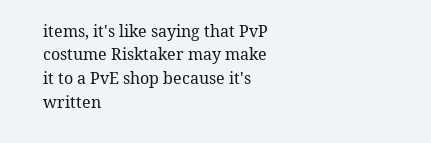items, it's like saying that PvP costume Risktaker may make it to a PvE shop because it's written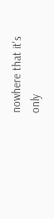nowhere that it's only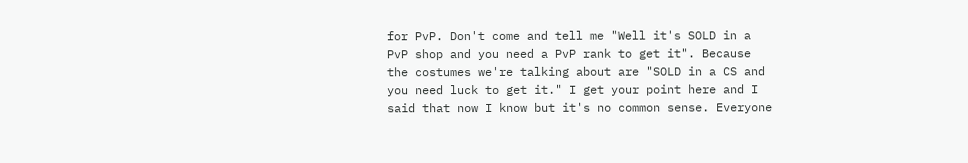for PvP. Don't come and tell me "Well it's SOLD in a PvP shop and you need a PvP rank to get it". Because the costumes we're talking about are "SOLD in a CS and you need luck to get it." I get your point here and I said that now I know but it's no common sense. Everyone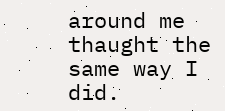around me thaught the same way I did.